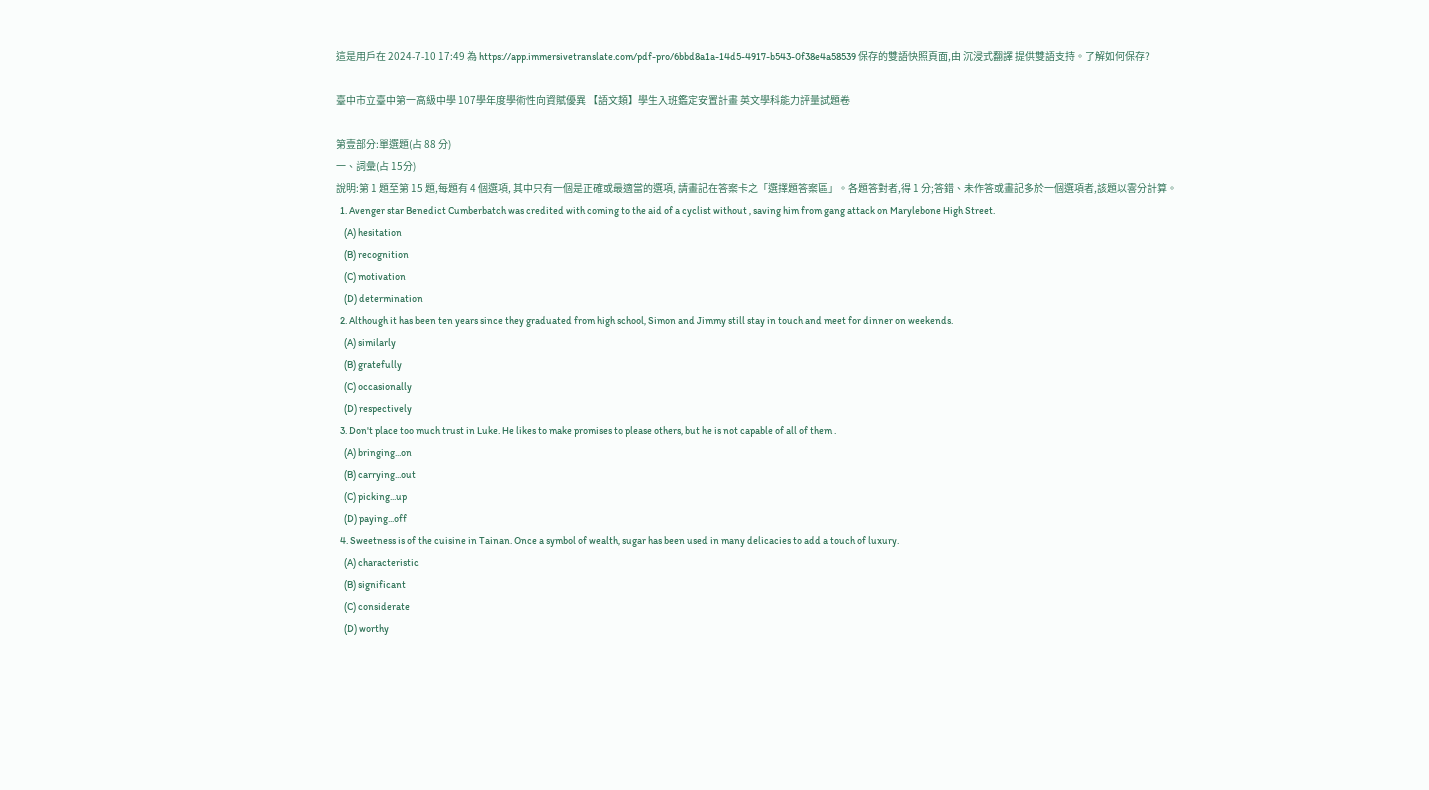這是用戶在 2024-7-10 17:49 為 https://app.immersivetranslate.com/pdf-pro/6bbd8a1a-14d5-4917-b543-0f38e4a58539 保存的雙語快照頁面,由 沉浸式翻譯 提供雙語支持。了解如何保存?

臺中市立臺中第一高級中學 107學年度學術性向資賦優異 【語文類】學生入班鑑定安置計畫 英文學科能力評量試題卷

第壹部分:單選題(占 88 分)
一、詞彙(占 15分)
說明:第 1 題至第 15 題,每題有 4 個選項, 其中只有一個是正確或最適當的選項, 請畫記在答案卡之「選擇題答案區」。各題答對者,得 1 分;答錯、未作答或畫記多於一個選項者,該題以䨐分計算。
  1. Avenger star Benedict Cumberbatch was credited with coming to the aid of a cyclist without , saving him from gang attack on Marylebone High Street.
    (A) hesitation
    (B) recognition
    (C) motivation
    (D) determination
  2. Although it has been ten years since they graduated from high school, Simon and Jimmy still stay in touch and meet for dinner on weekends.
    (A) similarly
    (B) gratefully
    (C) occasionally
    (D) respectively
  3. Don't place too much trust in Luke. He likes to make promises to please others, but he is not capable of all of them .
    (A) bringing...on
    (B) carrying...out
    (C) picking...up
    (D) paying...off
  4. Sweetness is of the cuisine in Tainan. Once a symbol of wealth, sugar has been used in many delicacies to add a touch of luxury.
    (A) characteristic
    (B) significant
    (C) considerate
    (D) worthy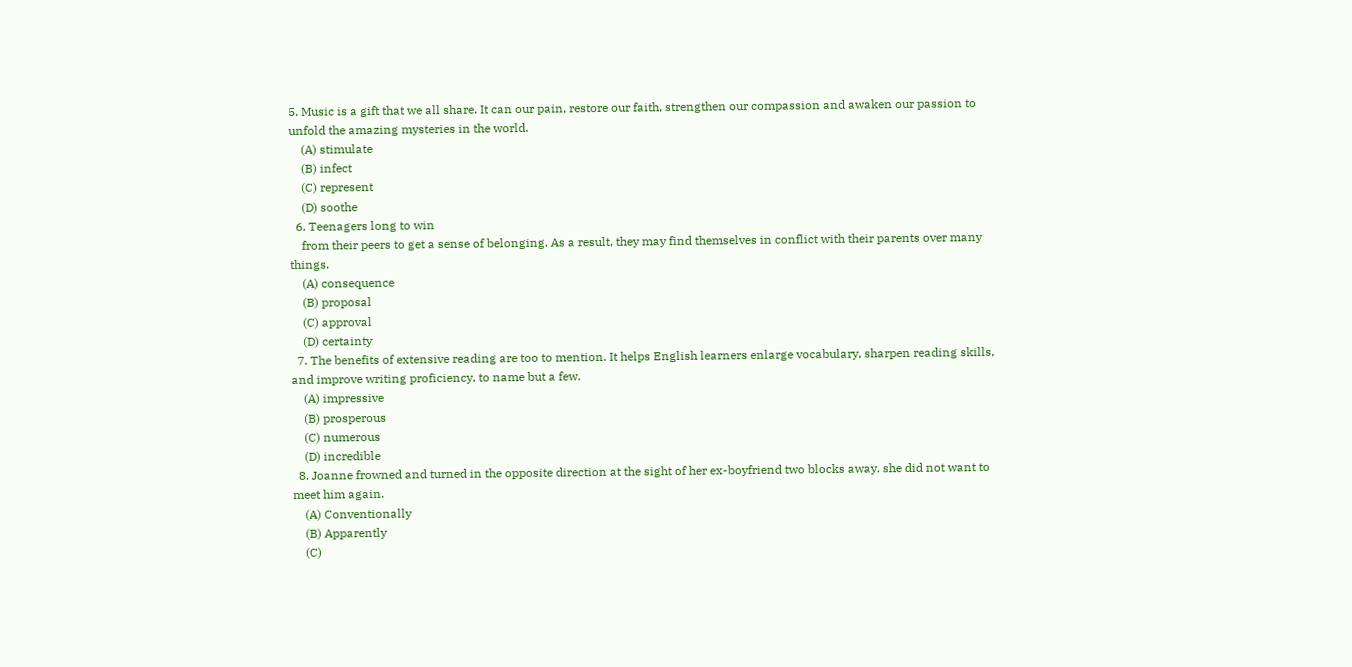5. Music is a gift that we all share. It can our pain, restore our faith, strengthen our compassion and awaken our passion to unfold the amazing mysteries in the world.
    (A) stimulate
    (B) infect
    (C) represent
    (D) soothe
  6. Teenagers long to win
    from their peers to get a sense of belonging. As a result, they may find themselves in conflict with their parents over many things.
    (A) consequence
    (B) proposal
    (C) approval
    (D) certainty
  7. The benefits of extensive reading are too to mention. It helps English learners enlarge vocabulary, sharpen reading skills, and improve writing proficiency, to name but a few.
    (A) impressive
    (B) prosperous
    (C) numerous
    (D) incredible
  8. Joanne frowned and turned in the opposite direction at the sight of her ex-boyfriend two blocks away. she did not want to meet him again.
    (A) Conventionally
    (B) Apparently
    (C)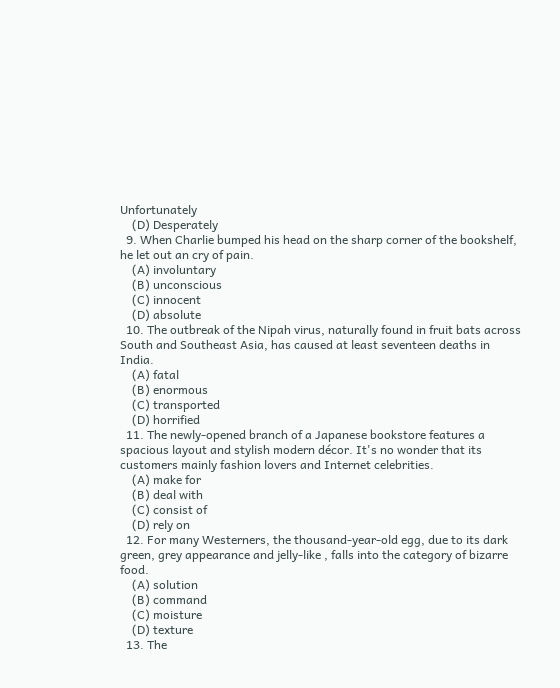Unfortunately
    (D) Desperately
  9. When Charlie bumped his head on the sharp corner of the bookshelf, he let out an cry of pain.
    (A) involuntary
    (B) unconscious
    (C) innocent
    (D) absolute
  10. The outbreak of the Nipah virus, naturally found in fruit bats across South and Southeast Asia, has caused at least seventeen deaths in India.
    (A) fatal
    (B) enormous
    (C) transported
    (D) horrified
  11. The newly-opened branch of a Japanese bookstore features a spacious layout and stylish modern décor. It's no wonder that its customers mainly fashion lovers and Internet celebrities.
    (A) make for
    (B) deal with
    (C) consist of
    (D) rely on
  12. For many Westerners, the thousand-year-old egg, due to its dark green, grey appearance and jelly-like , falls into the category of bizarre food.
    (A) solution
    (B) command
    (C) moisture
    (D) texture
  13. The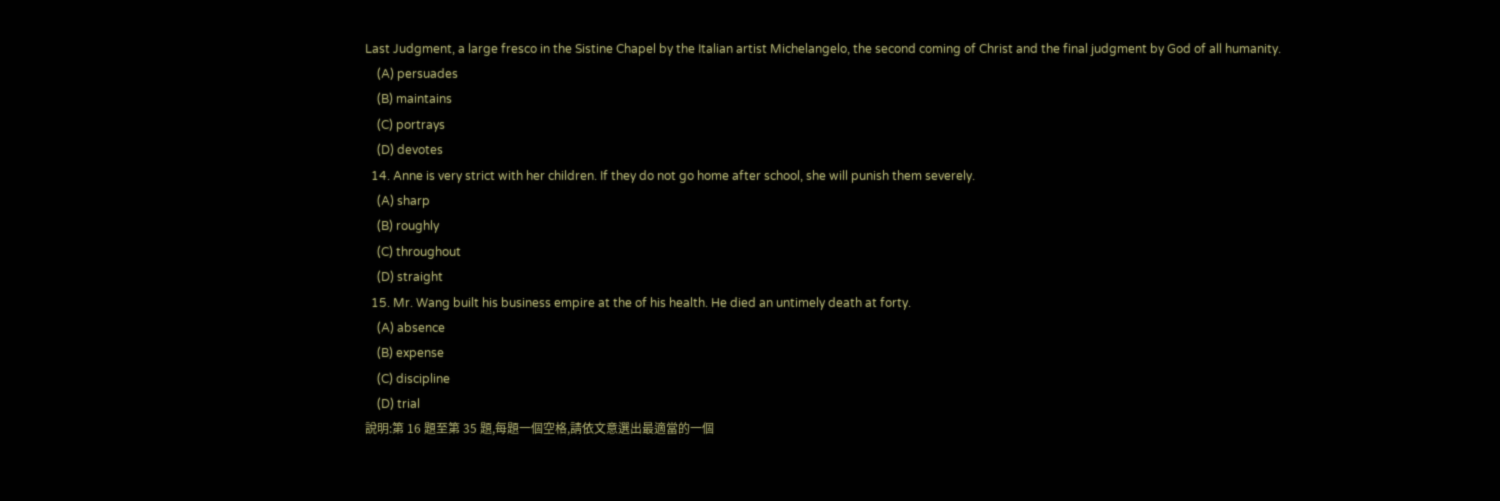Last Judgment, a large fresco in the Sistine Chapel by the Italian artist Michelangelo, the second coming of Christ and the final judgment by God of all humanity.
    (A) persuades
    (B) maintains
    (C) portrays
    (D) devotes
  14. Anne is very strict with her children. If they do not go home after school, she will punish them severely.
    (A) sharp
    (B) roughly
    (C) throughout
    (D) straight
  15. Mr. Wang built his business empire at the of his health. He died an untimely death at forty.
    (A) absence
    (B) expense
    (C) discipline
    (D) trial
說明:第 16 題至第 35 題,每題一個空格,請依文意選出最適當的一個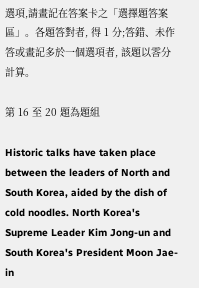選項,請畫記在答案卡之「選擇題答案區」。各題答對者, 得 1 分;答錯、未作答或畫記多於一個選項者, 該題以䨐分計算。

第 16 至 20 題為題組

Historic talks have taken place between the leaders of North and South Korea, aided by the dish of cold noodles. North Korea's Supreme Leader Kim Jong-un and South Korea's President Moon Jae-in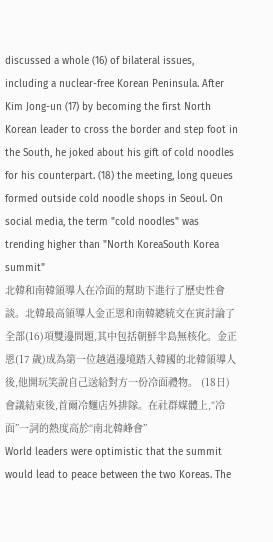discussed a whole (16) of bilateral issues, including a nuclear-free Korean Peninsula. After Kim Jong-un (17) by becoming the first North Korean leader to cross the border and step foot in the South, he joked about his gift of cold noodles for his counterpart. (18) the meeting, long queues formed outside cold noodle shops in Seoul. On social media, the term "cold noodles" was trending higher than "North KoreaSouth Korea summit"
北韓和南韓領導人在冷面的幫助下進行了歷史性會談。北韓最高領導人金正恩和南韓總統文在寅討論了全部(16)項雙邊問題,其中包括朝鮮半島無核化。金正恩(17 歲)成為第一位越過邊境踏入韓國的北韓領導人後,他開玩笑說自己送給對方一份冷面禮物。 (18日)會議結束後,首爾冷麵店外排隊。在社群媒體上,“冷面”一詞的熱度高於“南北韓峰會”
World leaders were optimistic that the summit would lead to peace between the two Koreas. The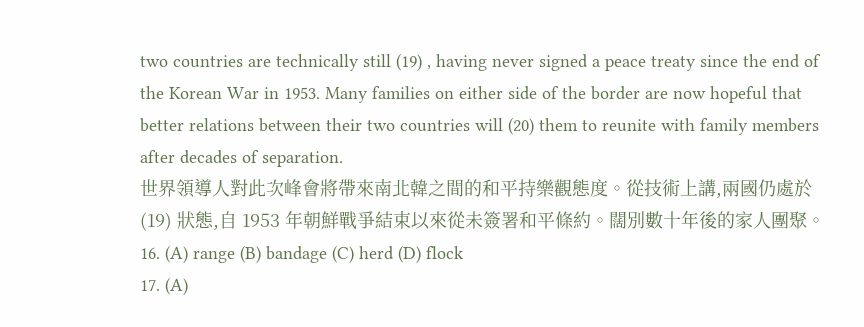two countries are technically still (19) , having never signed a peace treaty since the end of the Korean War in 1953. Many families on either side of the border are now hopeful that better relations between their two countries will (20) them to reunite with family members after decades of separation.
世界領導人對此次峰會將帶來南北韓之間的和平持樂觀態度。從技術上講,兩國仍處於 (19) 狀態,自 1953 年朝鮮戰爭結束以來從未簽署和平條約。闊別數十年後的家人團聚。
16. (A) range (B) bandage (C) herd (D) flock
17. (A)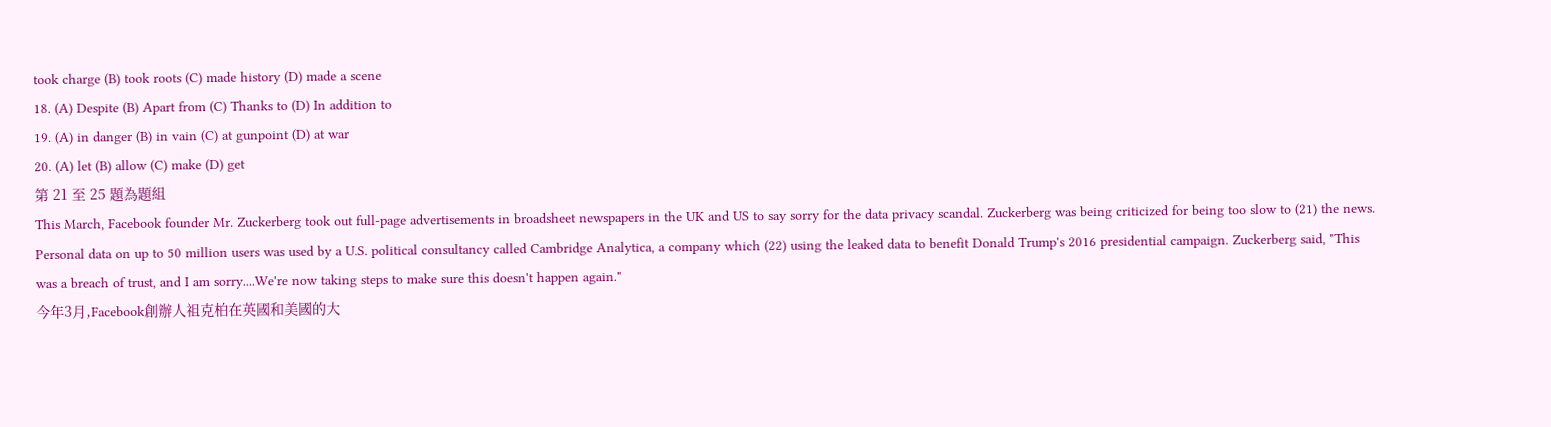took charge (B) took roots (C) made history (D) made a scene
18. (A) Despite (B) Apart from (C) Thanks to (D) In addition to
19. (A) in danger (B) in vain (C) at gunpoint (D) at war
20. (A) let (B) allow (C) make (D) get
第 21 至 25 題為題組
This March, Facebook founder Mr. Zuckerberg took out full-page advertisements in broadsheet newspapers in the UK and US to say sorry for the data privacy scandal. Zuckerberg was being criticized for being too slow to (21) the news. Personal data on up to 50 million users was used by a U.S. political consultancy called Cambridge Analytica, a company which (22) using the leaked data to benefit Donald Trump's 2016 presidential campaign. Zuckerberg said, "This was a breach of trust, and I am sorry....We're now taking steps to make sure this doesn't happen again."
今年3月,Facebook創辦人祖克柏在英國和美國的大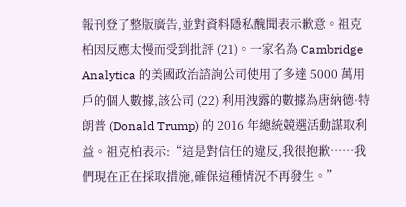報刊登了整版廣告,並對資料隱私醜聞表示歉意。祖克柏因反應太慢而受到批評 (21)。一家名為 Cambridge Analytica 的美國政治諮詢公司使用了多達 5000 萬用戶的個人數據,該公司 (22) 利用洩露的數據為唐納德·特朗普 (Donald Trump) 的 2016 年總統競選活動謀取利益。祖克柏表示:“這是對信任的違反,我很抱歉……我們現在正在採取措施,確保這種情況不再發生。”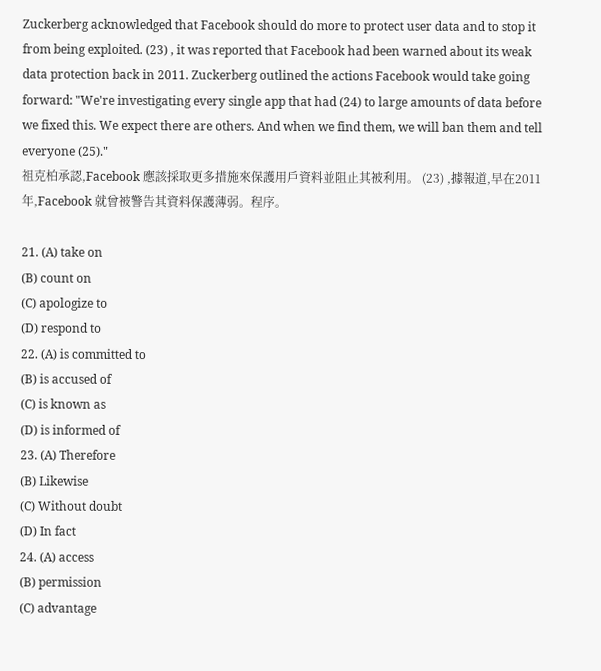Zuckerberg acknowledged that Facebook should do more to protect user data and to stop it from being exploited. (23) , it was reported that Facebook had been warned about its weak data protection back in 2011. Zuckerberg outlined the actions Facebook would take going forward: "We're investigating every single app that had (24) to large amounts of data before we fixed this. We expect there are others. And when we find them, we will ban them and tell everyone (25)."
祖克柏承認,Facebook 應該採取更多措施來保護用戶資料並阻止其被利用。 (23) ,據報道,早在2011 年,Facebook 就曾被警告其資料保護薄弱。程序。

21. (A) take on
(B) count on
(C) apologize to
(D) respond to
22. (A) is committed to
(B) is accused of
(C) is known as
(D) is informed of
23. (A) Therefore
(B) Likewise
(C) Without doubt
(D) In fact
24. (A) access
(B) permission
(C) advantage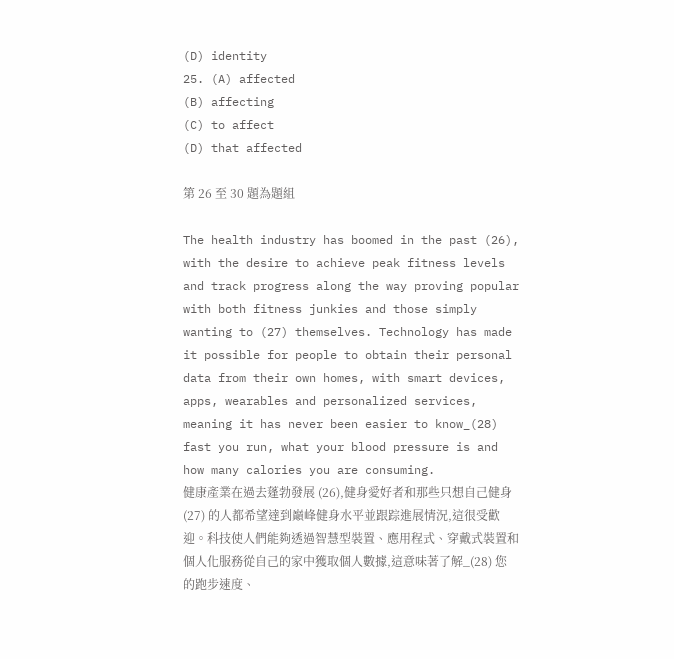(D) identity
25. (A) affected
(B) affecting
(C) to affect
(D) that affected

第 26 至 30 題為題組

The health industry has boomed in the past (26), with the desire to achieve peak fitness levels and track progress along the way proving popular with both fitness junkies and those simply wanting to (27) themselves. Technology has made it possible for people to obtain their personal data from their own homes, with smart devices, apps, wearables and personalized services, meaning it has never been easier to know_(28) fast you run, what your blood pressure is and how many calories you are consuming.
健康產業在過去蓬勃發展 (26),健身愛好者和那些只想自己健身 (27) 的人都希望達到巔峰健身水平並跟踪進展情況,這很受歡迎。科技使人們能夠透過智慧型裝置、應用程式、穿戴式裝置和個人化服務從自己的家中獲取個人數據,這意味著了解_(28) 您的跑步速度、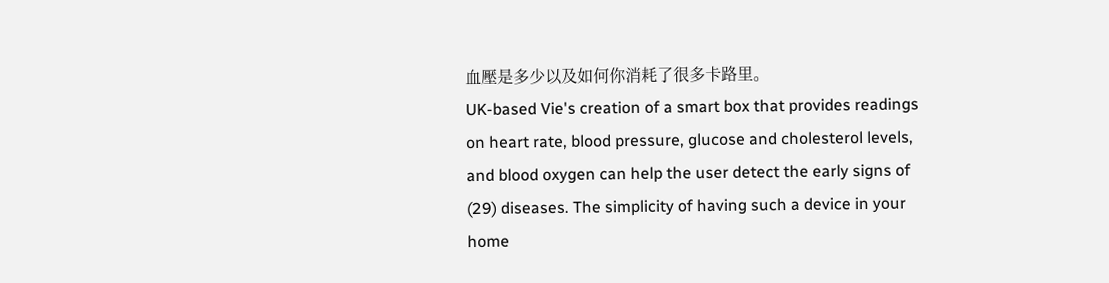血壓是多少以及如何你消耗了很多卡路里。
UK-based Vie's creation of a smart box that provides readings on heart rate, blood pressure, glucose and cholesterol levels, and blood oxygen can help the user detect the early signs of (29) diseases. The simplicity of having such a device in your home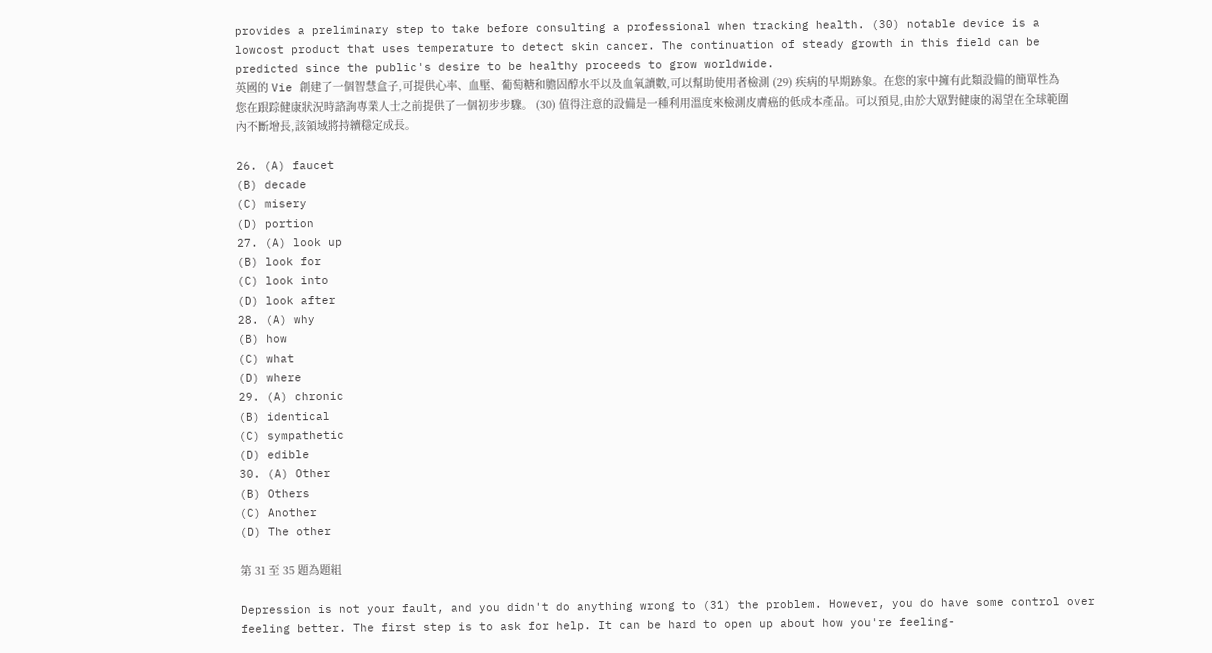provides a preliminary step to take before consulting a professional when tracking health. (30) notable device is a lowcost product that uses temperature to detect skin cancer. The continuation of steady growth in this field can be predicted since the public's desire to be healthy proceeds to grow worldwide.
英國的 Vie 創建了一個智慧盒子,可提供心率、血壓、葡萄糖和膽固醇水平以及血氧讀數,可以幫助使用者檢測 (29) 疾病的早期跡象。在您的家中擁有此類設備的簡單性為您在跟踪健康狀況時諮詢專業人士之前提供了一個初步步驟。 (30) 值得注意的設備是一種利用溫度來檢測皮膚癌的低成本產品。可以預見,由於大眾對健康的渴望在全球範圍內不斷增長,該領域將持續穩定成長。

26. (A) faucet
(B) decade
(C) misery
(D) portion
27. (A) look up
(B) look for
(C) look into
(D) look after
28. (A) why
(B) how
(C) what
(D) where
29. (A) chronic
(B) identical
(C) sympathetic
(D) edible
30. (A) Other
(B) Others
(C) Another
(D) The other

第 31 至 35 題為題組

Depression is not your fault, and you didn't do anything wrong to (31) the problem. However, you do have some control over feeling better. The first step is to ask for help. It can be hard to open up about how you're feeling-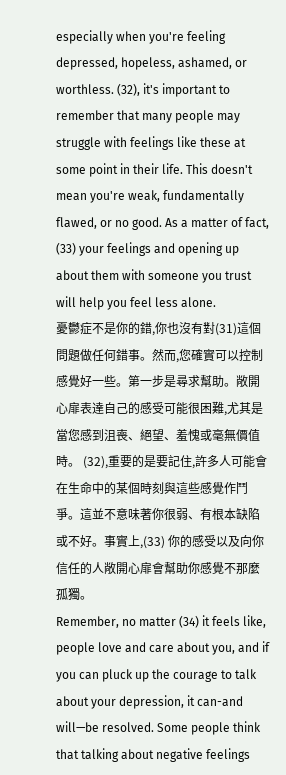especially when you're feeling depressed, hopeless, ashamed, or worthless. (32), it's important to remember that many people may struggle with feelings like these at some point in their life. This doesn't mean you're weak, fundamentally flawed, or no good. As a matter of fact, (33) your feelings and opening up about them with someone you trust will help you feel less alone.
憂鬱症不是你的錯,你也沒有對(31)這個問題做任何錯事。然而,您確實可以控制感覺好一些。第一步是尋求幫助。敞開心扉表達自己的感受可能很困難,尤其是當您感到沮喪、絕望、羞愧或毫無價值時。 (32),重要的是要記住,許多人可能會在生命中的某個時刻與這些感覺作鬥爭。這並不意味著你很弱、有根本缺陷或不好。事實上,(33) 你的感受以及向你信任的人敞開心扉會幫助你感覺不那麼孤獨。
Remember, no matter (34) it feels like, people love and care about you, and if you can pluck up the courage to talk about your depression, it can-and will—be resolved. Some people think that talking about negative feelings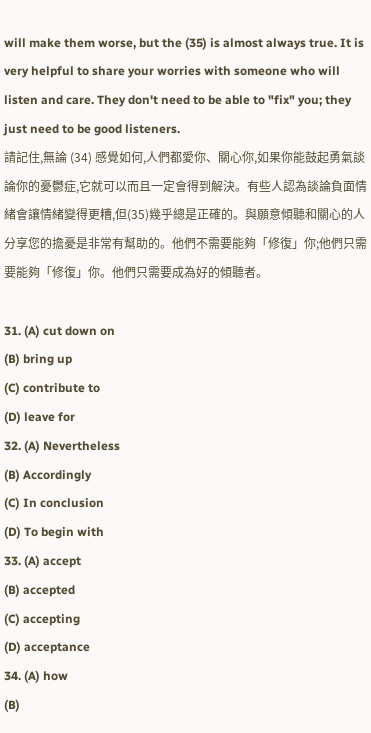will make them worse, but the (35) is almost always true. It is very helpful to share your worries with someone who will listen and care. They don't need to be able to "fix" you; they just need to be good listeners.
請記住,無論 (34) 感覺如何,人們都愛你、關心你,如果你能鼓起勇氣談論你的憂鬱症,它就可以而且一定會得到解決。有些人認為談論負面情緒會讓情緒變得更糟,但(35)幾乎總是正確的。與願意傾聽和關心的人分享您的擔憂是非常有幫助的。他們不需要能夠「修復」你;他們只需要能夠「修復」你。他們只需要成為好的傾聽者。

31. (A) cut down on
(B) bring up
(C) contribute to
(D) leave for
32. (A) Nevertheless
(B) Accordingly
(C) In conclusion
(D) To begin with
33. (A) accept
(B) accepted
(C) accepting
(D) acceptance
34. (A) how
(B)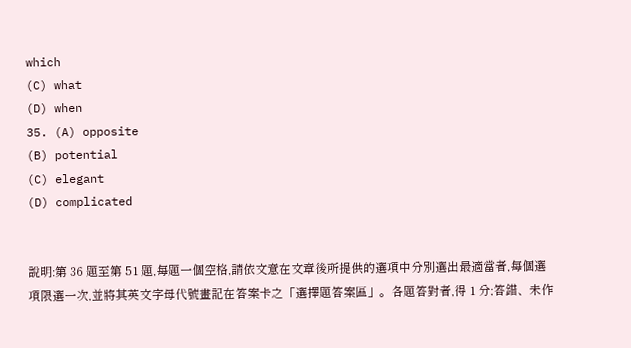which
(C) what
(D) when
35. (A) opposite
(B) potential
(C) elegant
(D) complicated


說明:第 36 題至第 51 題,每題一個空格,請依文意在文章後所提供的選項中分別選出最適當者,每個選項限選一次,並將其英文字母代號畫記在答案卡之「選擇題答案區」。各題答對者,得 1 分;答錯、未作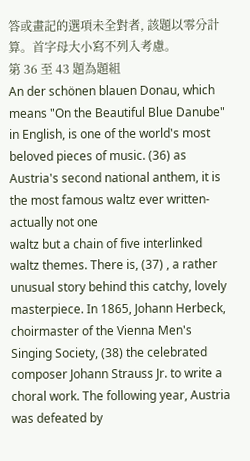答或畫記的選項未全對者, 該題以零分計算。首字母大小寫不列入考慮。
第 36 至 43 題為題組
An der schönen blauen Donau, which means "On the Beautiful Blue Danube" in English, is one of the world's most beloved pieces of music. (36) as Austria's second national anthem, it is the most famous waltz ever written-actually not one
waltz but a chain of five interlinked waltz themes. There is, (37) , a rather unusual story behind this catchy, lovely masterpiece. In 1865, Johann Herbeck, choirmaster of the Vienna Men's Singing Society, (38) the celebrated composer Johann Strauss Jr. to write a choral work. The following year, Austria was defeated by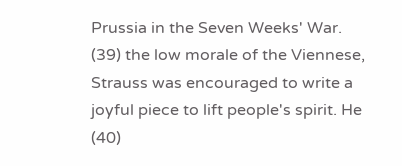Prussia in the Seven Weeks' War. (39) the low morale of the Viennese, Strauss was encouraged to write a joyful piece to lift people's spirit. He (40)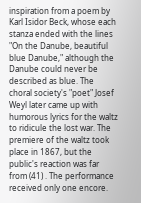inspiration from a poem by Karl Isidor Beck, whose each stanza ended with the lines "On the Danube, beautiful blue Danube," although the Danube could never be described as blue. The choral society's "poet" Josef Weyl later came up with humorous lyrics for the waltz to ridicule the lost war. The premiere of the waltz took place in 1867, but the public's reaction was far from (41) . The performance received only one encore.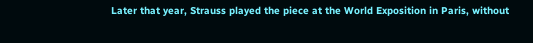Later that year, Strauss played the piece at the World Exposition in Paris, without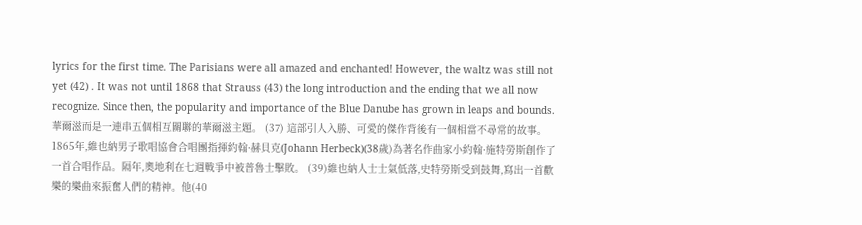lyrics for the first time. The Parisians were all amazed and enchanted! However, the waltz was still not yet (42) . It was not until 1868 that Strauss (43) the long introduction and the ending that we all now recognize. Since then, the popularity and importance of the Blue Danube has grown in leaps and bounds.
華爾滋而是一連串五個相互關聯的華爾滋主題。 (37) 這部引人入勝、可愛的傑作背後有一個相當不尋常的故事。 1865年,維也納男子歌唱協會合唱團指揮約翰·赫貝克(Johann Herbeck)(38歲)為著名作曲家小約翰·施特勞斯創作了一首合唱作品。隔年,奧地利在七週戰爭中被普魯士擊敗。 (39)維也納人士士氣低落,史特勞斯受到鼓舞,寫出一首歡樂的樂曲來振奮人們的精神。他(40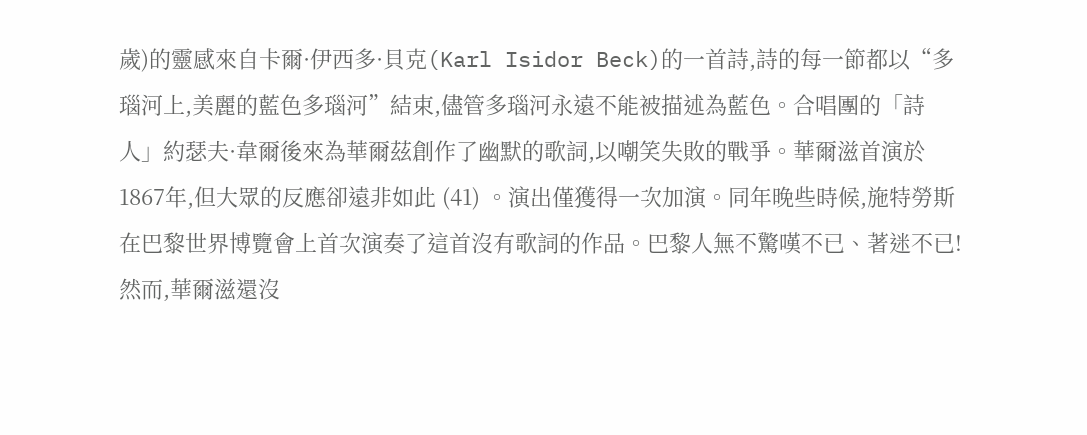歲)的靈感來自卡爾·伊西多·貝克(Karl Isidor Beck)的一首詩,詩的每一節都以“多瑙河上,美麗的藍色多瑙河”結束,儘管多瑙河永遠不能被描述為藍色。合唱團的「詩人」約瑟夫·韋爾後來為華爾茲創作了幽默的歌詞,以嘲笑失敗的戰爭。華爾滋首演於1867年,但大眾的反應卻遠非如此 (41) 。演出僅獲得一次加演。同年晚些時候,施特勞斯在巴黎世界博覽會上首次演奏了這首沒有歌詞的作品。巴黎人無不驚嘆不已、著迷不已!然而,華爾滋還沒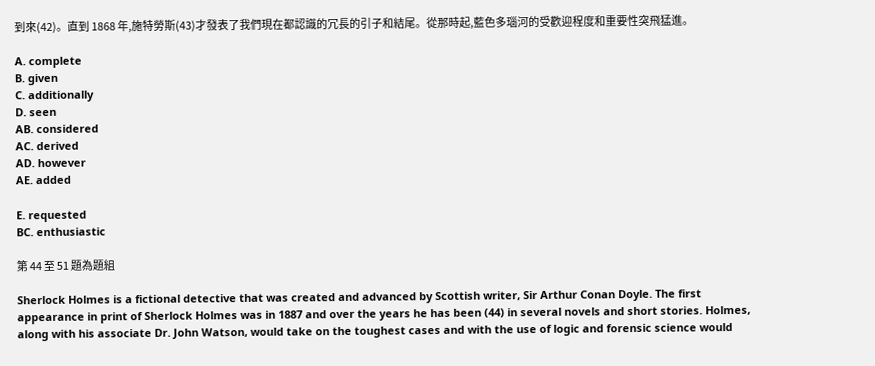到來(42)。直到 1868 年,施特勞斯(43)才發表了我們現在都認識的冗長的引子和結尾。從那時起,藍色多瑙河的受歡迎程度和重要性突飛猛進。

A. complete
B. given
C. additionally
D. seen
AB. considered
AC. derived
AD. however
AE. added

E. requested
BC. enthusiastic

第 44 至 51 題為題組

Sherlock Holmes is a fictional detective that was created and advanced by Scottish writer, Sir Arthur Conan Doyle. The first appearance in print of Sherlock Holmes was in 1887 and over the years he has been (44) in several novels and short stories. Holmes, along with his associate Dr. John Watson, would take on the toughest cases and with the use of logic and forensic science would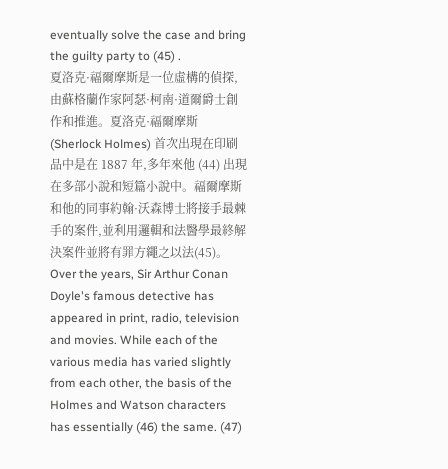eventually solve the case and bring the guilty party to (45) .
夏洛克·福爾摩斯是一位虛構的偵探,由蘇格蘭作家阿瑟·柯南·道爾爵士創作和推進。夏洛克·福爾摩斯 (Sherlock Holmes) 首次出現在印刷品中是在 1887 年,多年來他 (44) 出現在多部小說和短篇小說中。福爾摩斯和他的同事約翰·沃森博士將接手最棘手的案件,並利用邏輯和法醫學最終解決案件並將有罪方繩之以法(45)。
Over the years, Sir Arthur Conan Doyle's famous detective has appeared in print, radio, television and movies. While each of the various media has varied slightly from each other, the basis of the Holmes and Watson characters has essentially (46) the same. (47)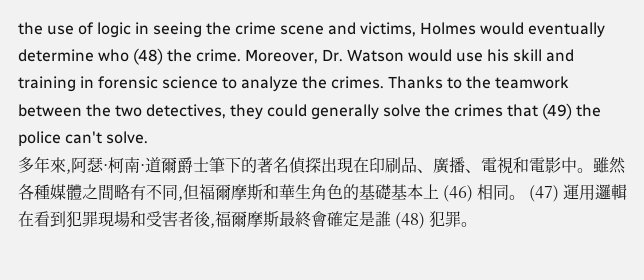the use of logic in seeing the crime scene and victims, Holmes would eventually determine who (48) the crime. Moreover, Dr. Watson would use his skill and training in forensic science to analyze the crimes. Thanks to the teamwork between the two detectives, they could generally solve the crimes that (49) the police can't solve.
多年來,阿瑟·柯南·道爾爵士筆下的著名偵探出現在印刷品、廣播、電視和電影中。雖然各種媒體之間略有不同,但福爾摩斯和華生角色的基礎基本上 (46) 相同。 (47) 運用邏輯在看到犯罪現場和受害者後,福爾摩斯最終會確定是誰 (48) 犯罪。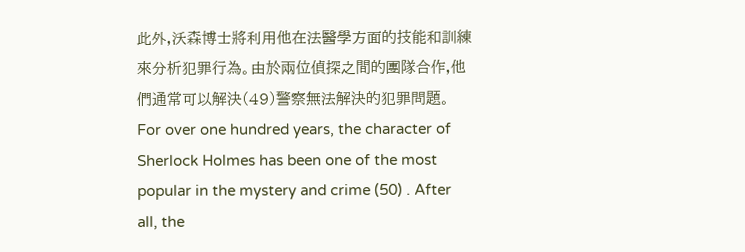此外,沃森博士將利用他在法醫學方面的技能和訓練來分析犯罪行為。由於兩位偵探之間的團隊合作,他們通常可以解決(49)警察無法解決的犯罪問題。
For over one hundred years, the character of Sherlock Holmes has been one of the most popular in the mystery and crime (50) . After all, the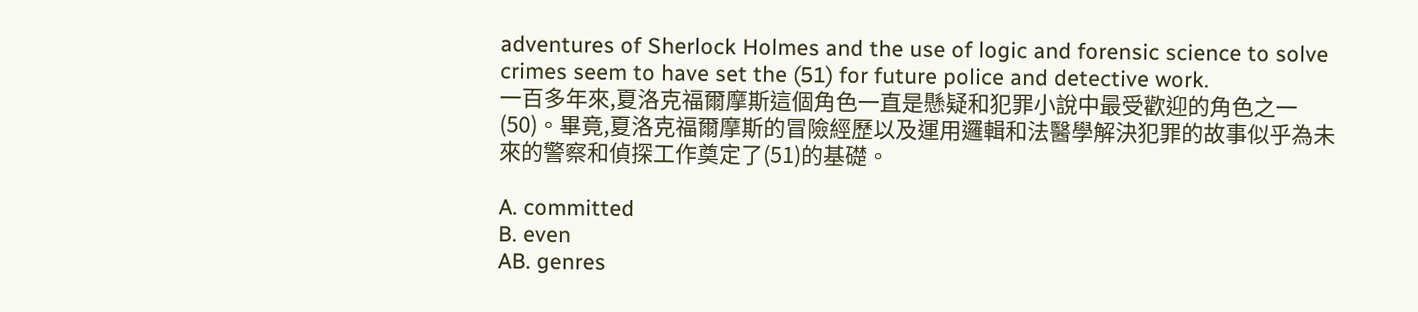adventures of Sherlock Holmes and the use of logic and forensic science to solve crimes seem to have set the (51) for future police and detective work.
一百多年來,夏洛克福爾摩斯這個角色一直是懸疑和犯罪小說中最受歡迎的角色之一 (50)。畢竟,夏洛克福爾摩斯的冒險經歷以及運用邏輯和法醫學解決犯罪的故事似乎為未來的警察和偵探工作奠定了(51)的基礎。

A. committed
B. even
AB. genres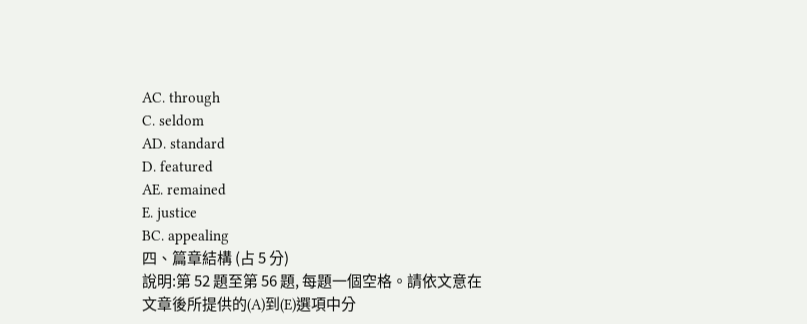AC. through
C. seldom
AD. standard
D. featured
AE. remained
E. justice
BC. appealing
四、篇章結構 (占 5 分)
說明:第 52 題至第 56 題, 每題一個空格。請依文意在文章後所提供的(A)到(E)選項中分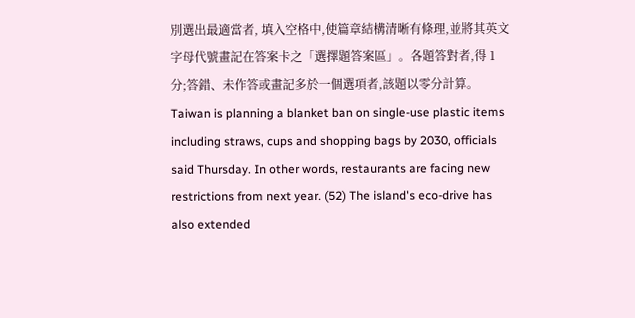別選出最適當者, 填入空格中,使篇章結構清晰有條理,並將其英文字母代號畫記在答案卡之「選擇題答案區」。各題答對者,得 1 分;答錯、未作答或畫記多於一個選項者,該題以零分計算。
Taiwan is planning a blanket ban on single-use plastic items including straws, cups and shopping bags by 2030, officials said Thursday. In other words, restaurants are facing new restrictions from next year. (52) The island's eco-drive has also extended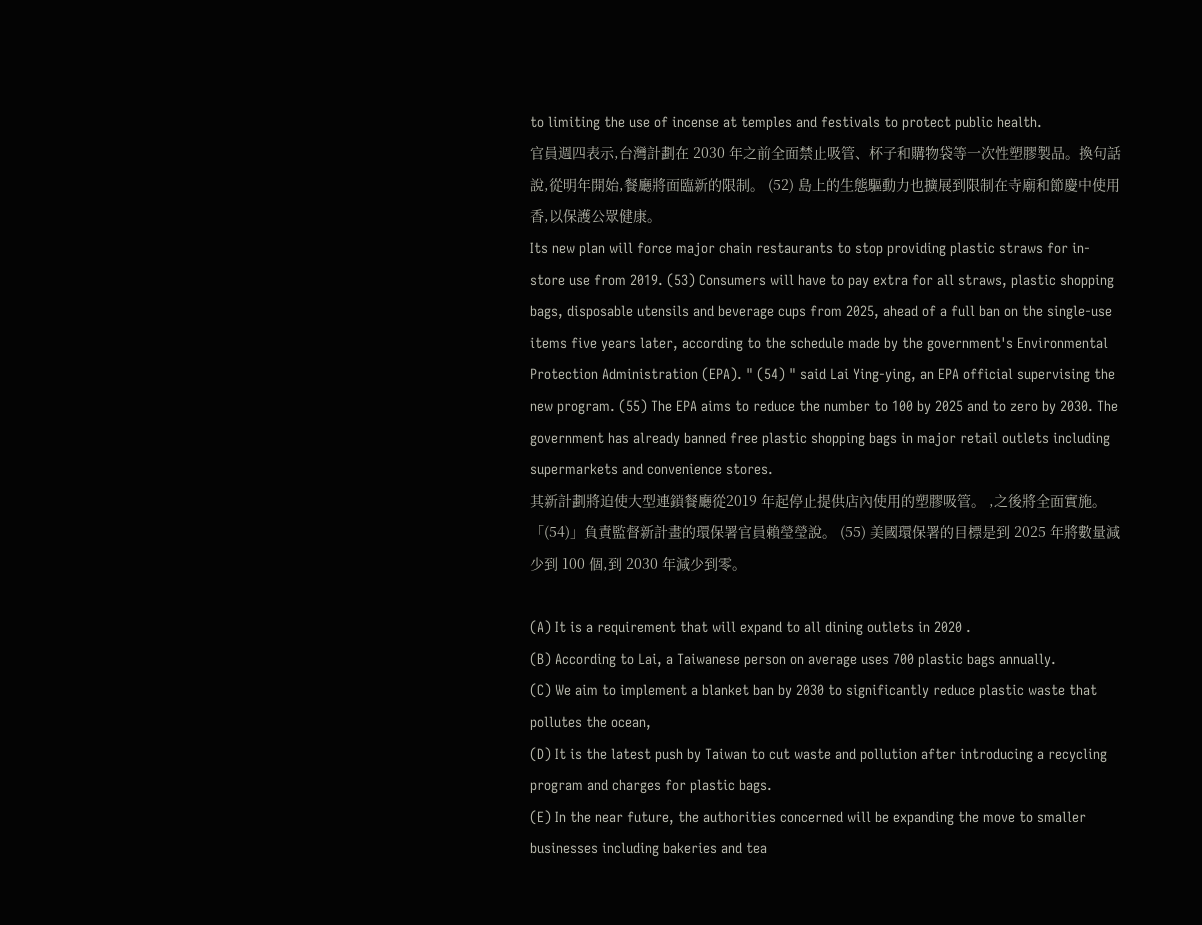to limiting the use of incense at temples and festivals to protect public health.
官員週四表示,台灣計劃在 2030 年之前全面禁止吸管、杯子和購物袋等一次性塑膠製品。換句話說,從明年開始,餐廳將面臨新的限制。 (52) 島上的生態驅動力也擴展到限制在寺廟和節慶中使用香,以保護公眾健康。
Its new plan will force major chain restaurants to stop providing plastic straws for in-store use from 2019. (53) Consumers will have to pay extra for all straws, plastic shopping bags, disposable utensils and beverage cups from 2025, ahead of a full ban on the single-use items five years later, according to the schedule made by the government's Environmental Protection Administration (EPA). " (54) " said Lai Ying-ying, an EPA official supervising the new program. (55) The EPA aims to reduce the number to 100 by 2025 and to zero by 2030. The government has already banned free plastic shopping bags in major retail outlets including supermarkets and convenience stores.
其新計劃將迫使大型連鎖餐廳從2019 年起停止提供店內使用的塑膠吸管。 ,之後將全面實施。 「(54)」負責監督新計畫的環保署官員賴瑩瑩說。 (55) 美國環保署的目標是到 2025 年將數量減少到 100 個,到 2030 年減少到零。

(A) It is a requirement that will expand to all dining outlets in 2020 .
(B) According to Lai, a Taiwanese person on average uses 700 plastic bags annually.
(C) We aim to implement a blanket ban by 2030 to significantly reduce plastic waste that pollutes the ocean,
(D) It is the latest push by Taiwan to cut waste and pollution after introducing a recycling program and charges for plastic bags.
(E) In the near future, the authorities concerned will be expanding the move to smaller businesses including bakeries and tea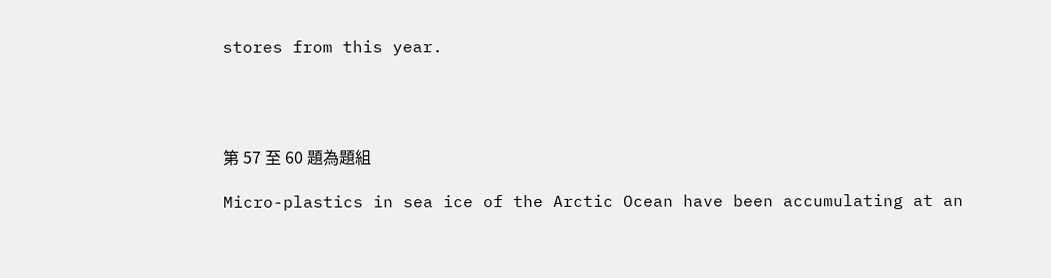stores from this year.




第 57 至 60 題為題組

Micro-plastics in sea ice of the Arctic Ocean have been accumulating at an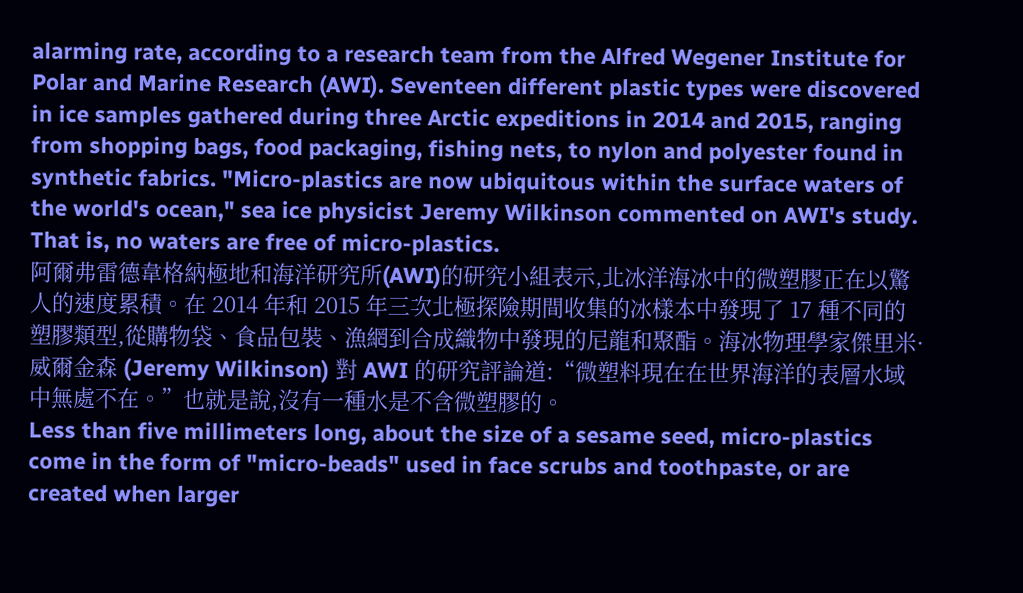alarming rate, according to a research team from the Alfred Wegener Institute for Polar and Marine Research (AWI). Seventeen different plastic types were discovered in ice samples gathered during three Arctic expeditions in 2014 and 2015, ranging from shopping bags, food packaging, fishing nets, to nylon and polyester found in synthetic fabrics. "Micro-plastics are now ubiquitous within the surface waters of the world's ocean," sea ice physicist Jeremy Wilkinson commented on AWI's study. That is, no waters are free of micro-plastics.
阿爾弗雷德韋格納極地和海洋研究所(AWI)的研究小組表示,北冰洋海冰中的微塑膠正在以驚人的速度累積。在 2014 年和 2015 年三次北極探險期間收集的冰樣本中發現了 17 種不同的塑膠類型,從購物袋、食品包裝、漁網到合成織物中發現的尼龍和聚酯。海冰物理學家傑里米·威爾金森 (Jeremy Wilkinson) 對 AWI 的研究評論道:“微塑料現在在世界海洋的表層水域中無處不在。”也就是說,沒有一種水是不含微塑膠的。
Less than five millimeters long, about the size of a sesame seed, micro-plastics come in the form of "micro-beads" used in face scrubs and toothpaste, or are created when larger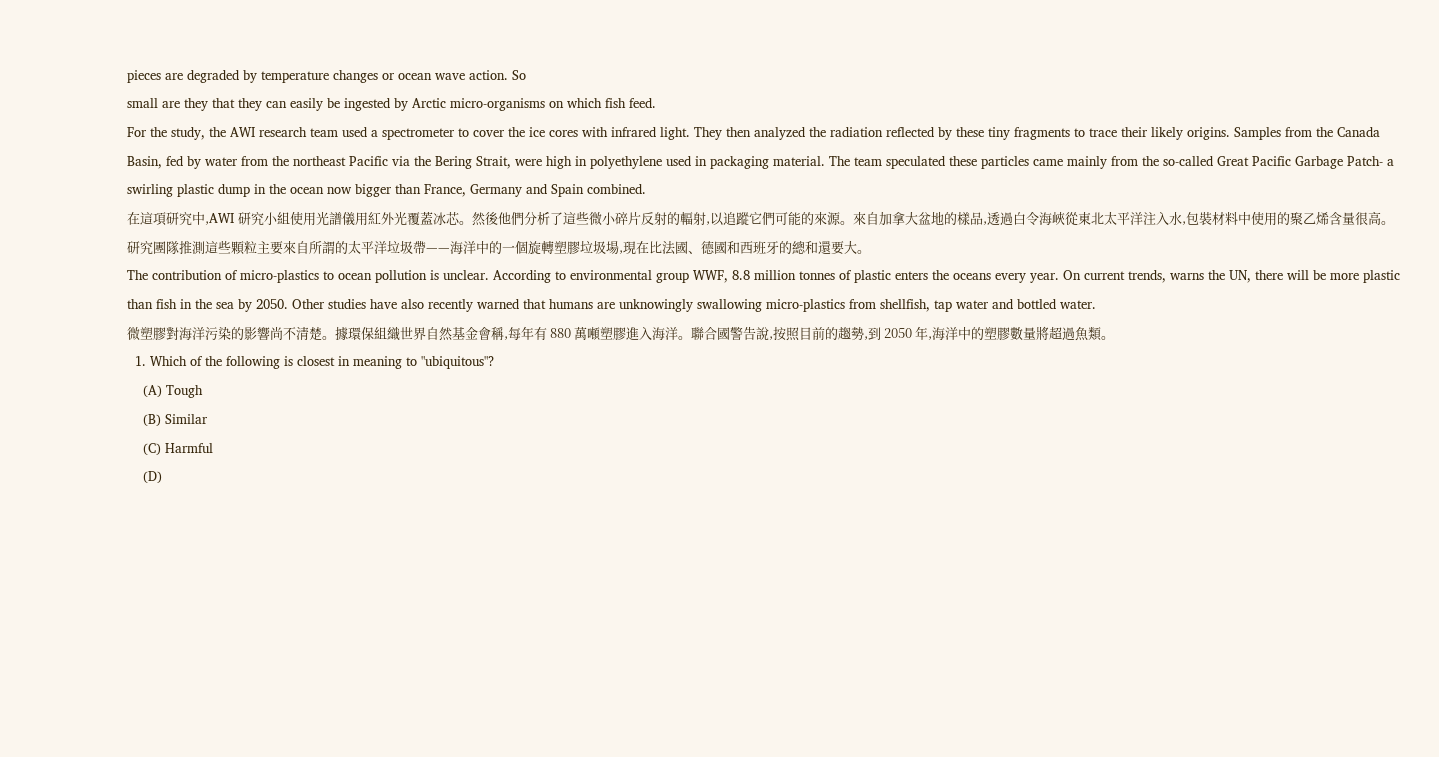pieces are degraded by temperature changes or ocean wave action. So
small are they that they can easily be ingested by Arctic micro-organisms on which fish feed.
For the study, the AWI research team used a spectrometer to cover the ice cores with infrared light. They then analyzed the radiation reflected by these tiny fragments to trace their likely origins. Samples from the Canada Basin, fed by water from the northeast Pacific via the Bering Strait, were high in polyethylene used in packaging material. The team speculated these particles came mainly from the so-called Great Pacific Garbage Patch- a swirling plastic dump in the ocean now bigger than France, Germany and Spain combined.
在這項研究中,AWI 研究小組使用光譜儀用紅外光覆蓋冰芯。然後他們分析了這些微小碎片反射的輻射,以追蹤它們可能的來源。來自加拿大盆地的樣品,透過白令海峽從東北太平洋注入水,包裝材料中使用的聚乙烯含量很高。研究團隊推測這些顆粒主要來自所謂的太平洋垃圾帶——海洋中的一個旋轉塑膠垃圾場,現在比法國、德國和西班牙的總和還要大。
The contribution of micro-plastics to ocean pollution is unclear. According to environmental group WWF, 8.8 million tonnes of plastic enters the oceans every year. On current trends, warns the UN, there will be more plastic than fish in the sea by 2050. Other studies have also recently warned that humans are unknowingly swallowing micro-plastics from shellfish, tap water and bottled water.
微塑膠對海洋污染的影響尚不清楚。據環保組織世界自然基金會稱,每年有 880 萬噸塑膠進入海洋。聯合國警告說,按照目前的趨勢,到 2050 年,海洋中的塑膠數量將超過魚類。
  1. Which of the following is closest in meaning to "ubiquitous"?
    (A) Tough
    (B) Similar
    (C) Harmful
    (D)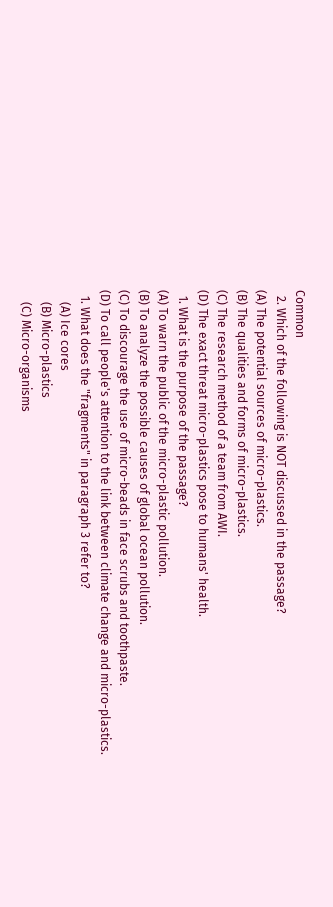Common
  2. Which of the following is NOT discussed in the passage?
(A) The potential sources of micro-plastics.
(B) The qualities and forms of micro-plastics.
(C) The research method of a team from AWI.
(D) The exact threat micro-plastics pose to humans' health.
  1. What is the purpose of the passage?
(A) To warn the public of the micro-plastic pollution.
(B) To analyze the possible causes of global ocean pollution.
(C) To discourage the use of micro-beads in face scrubs and toothpaste.
(D) To call people's attention to the link between climate change and micro-plastics.
  1. What does the "fragments" in paragraph 3 refer to?
    (A) Ice cores
    (B) Micro-plastics
    (C) Micro-organisms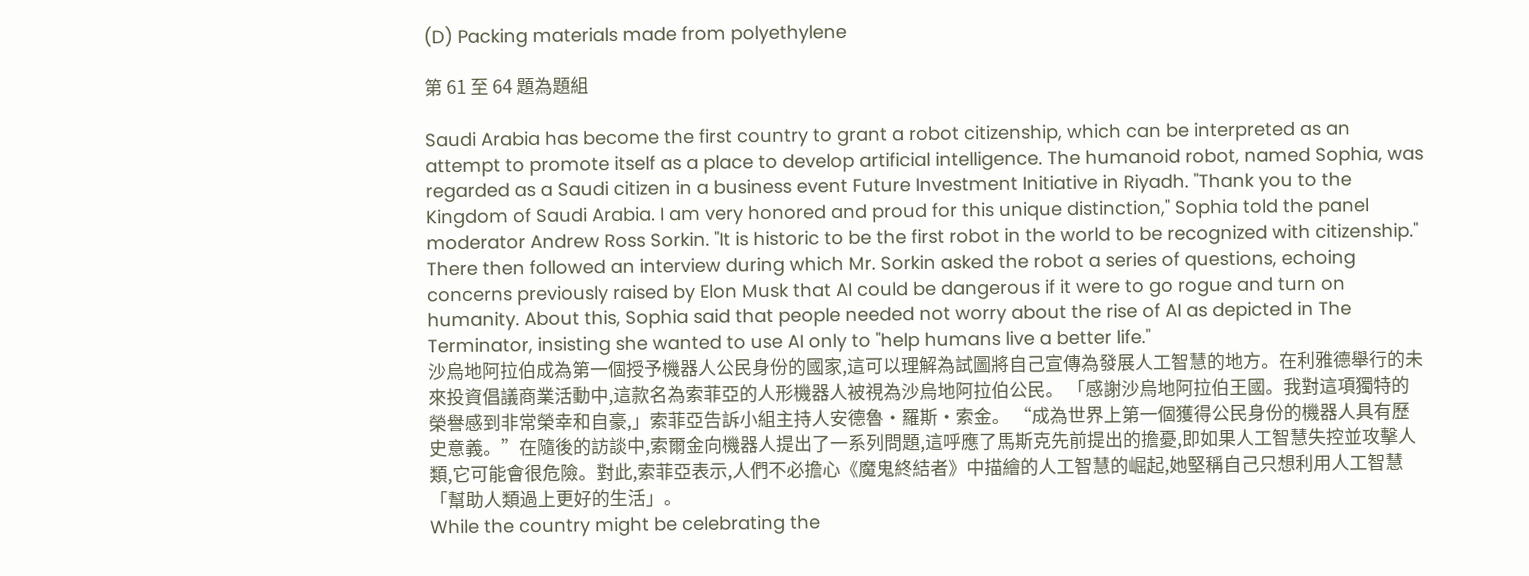(D) Packing materials made from polyethylene

第 61 至 64 題為題組

Saudi Arabia has become the first country to grant a robot citizenship, which can be interpreted as an attempt to promote itself as a place to develop artificial intelligence. The humanoid robot, named Sophia, was regarded as a Saudi citizen in a business event Future Investment Initiative in Riyadh. "Thank you to the Kingdom of Saudi Arabia. I am very honored and proud for this unique distinction," Sophia told the panel moderator Andrew Ross Sorkin. "It is historic to be the first robot in the world to be recognized with citizenship." There then followed an interview during which Mr. Sorkin asked the robot a series of questions, echoing concerns previously raised by Elon Musk that AI could be dangerous if it were to go rogue and turn on humanity. About this, Sophia said that people needed not worry about the rise of AI as depicted in The Terminator, insisting she wanted to use AI only to "help humans live a better life."
沙烏地阿拉伯成為第一個授予機器人公民身份的國家,這可以理解為試圖將自己宣傳為發展人工智慧的地方。在利雅德舉行的未來投資倡議商業活動中,這款名為索菲亞的人形機器人被視為沙烏地阿拉伯公民。 「感謝沙烏地阿拉伯王國。我對這項獨特的榮譽感到非常榮幸和自豪,」索菲亞告訴小組主持人安德魯·羅斯·索金。 “成為世界上第一個獲得公民身份的機器人具有歷史意義。”在隨後的訪談中,索爾金向機器人提出了一系列問題,這呼應了馬斯克先前提出的擔憂,即如果人工智慧失控並攻擊人類,它可能會很危險。對此,索菲亞表示,人們不必擔心《魔鬼終結者》中描繪的人工智慧的崛起,她堅稱自己只想利用人工智慧「幫助人類過上更好的生活」。
While the country might be celebrating the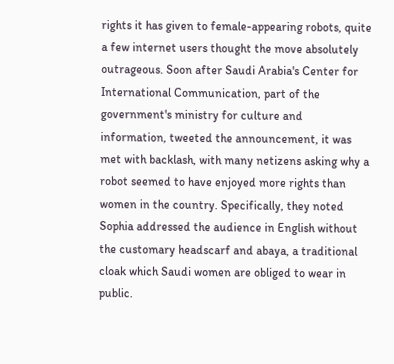rights it has given to female-appearing robots, quite a few internet users thought the move absolutely outrageous. Soon after Saudi Arabia's Center for International Communication, part of the government's ministry for culture and information, tweeted the announcement, it was met with backlash, with many netizens asking why a robot seemed to have enjoyed more rights than women in the country. Specifically, they noted Sophia addressed the audience in English without the customary headscarf and abaya, a traditional cloak which Saudi women are obliged to wear in public.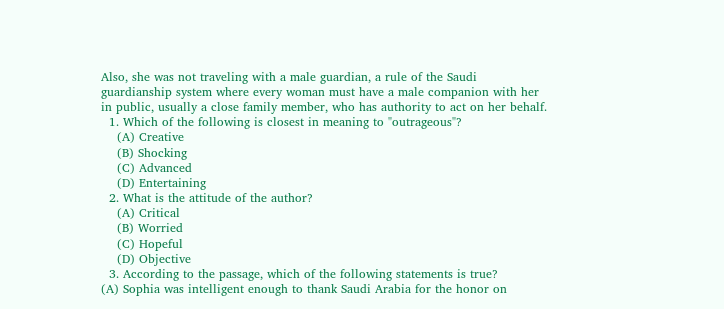Also, she was not traveling with a male guardian, a rule of the Saudi guardianship system where every woman must have a male companion with her in public, usually a close family member, who has authority to act on her behalf.
  1. Which of the following is closest in meaning to "outrageous"?
    (A) Creative
    (B) Shocking
    (C) Advanced
    (D) Entertaining
  2. What is the attitude of the author?
    (A) Critical
    (B) Worried
    (C) Hopeful
    (D) Objective
  3. According to the passage, which of the following statements is true?
(A) Sophia was intelligent enough to thank Saudi Arabia for the honor on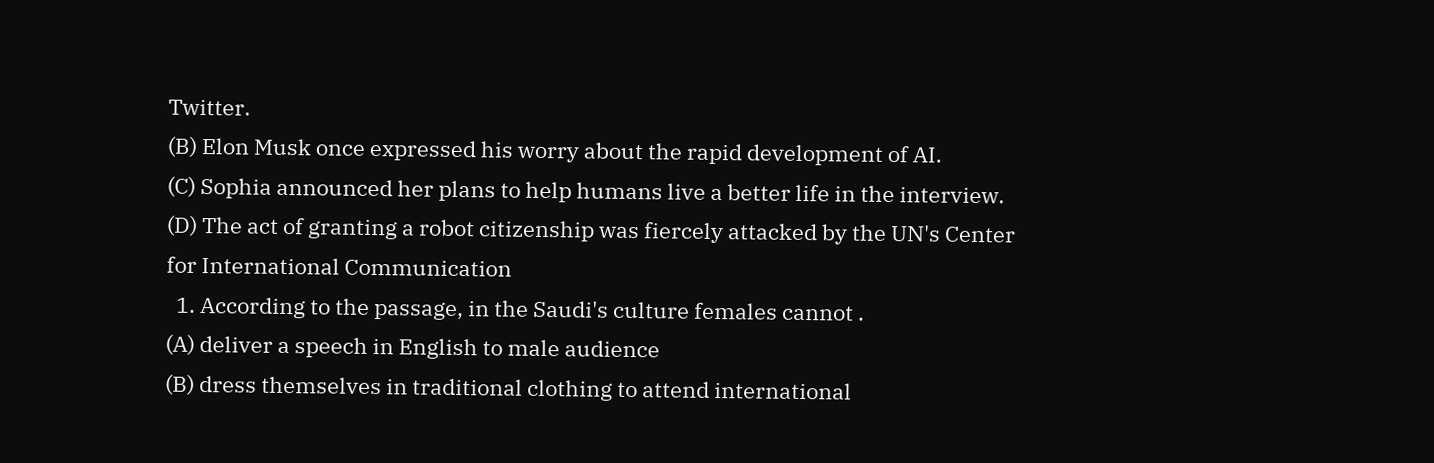Twitter.
(B) Elon Musk once expressed his worry about the rapid development of AI.
(C) Sophia announced her plans to help humans live a better life in the interview.
(D) The act of granting a robot citizenship was fiercely attacked by the UN's Center for International Communication
  1. According to the passage, in the Saudi's culture females cannot .
(A) deliver a speech in English to male audience
(B) dress themselves in traditional clothing to attend international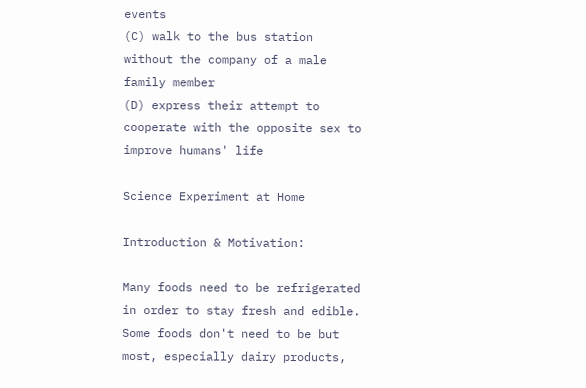events
(C) walk to the bus station without the company of a male family member
(D) express their attempt to cooperate with the opposite sex to improve humans' life

Science Experiment at Home

Introduction & Motivation:

Many foods need to be refrigerated in order to stay fresh and edible. Some foods don't need to be but most, especially dairy products,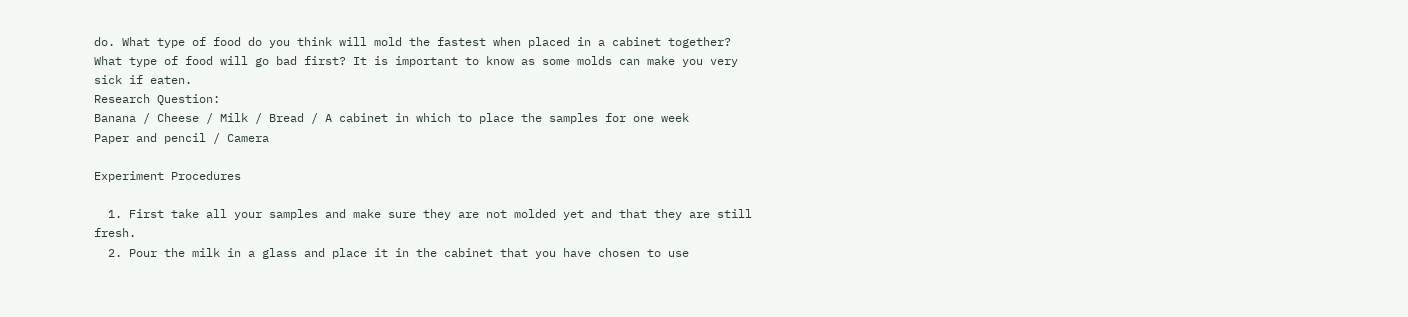do. What type of food do you think will mold the fastest when placed in a cabinet together? What type of food will go bad first? It is important to know as some molds can make you very sick if eaten.
Research Question:
Banana / Cheese / Milk / Bread / A cabinet in which to place the samples for one week
Paper and pencil / Camera

Experiment Procedures

  1. First take all your samples and make sure they are not molded yet and that they are still fresh.
  2. Pour the milk in a glass and place it in the cabinet that you have chosen to use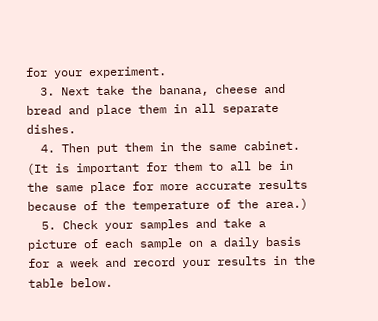for your experiment.
  3. Next take the banana, cheese and bread and place them in all separate dishes.
  4. Then put them in the same cabinet. (It is important for them to all be in the same place for more accurate results because of the temperature of the area.)
  5. Check your samples and take a picture of each sample on a daily basis for a week and record your results in the table below.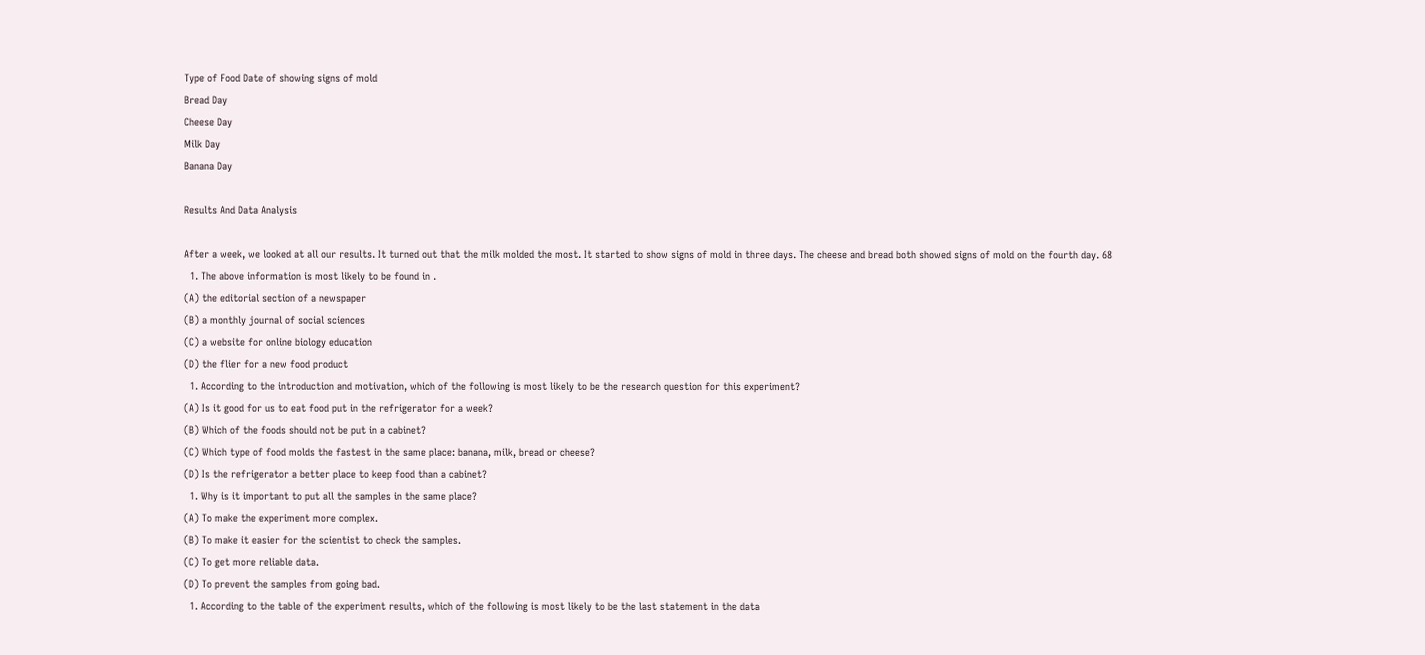Type of Food Date of showing signs of mold
Bread Day
Cheese Day
Milk Day
Banana Day

Results And Data Analysis

After a week, we looked at all our results. It turned out that the milk molded the most. It started to show signs of mold in three days. The cheese and bread both showed signs of mold on the fourth day. 68
  1. The above information is most likely to be found in .
(A) the editorial section of a newspaper
(B) a monthly journal of social sciences
(C) a website for online biology education
(D) the flier for a new food product
  1. According to the introduction and motivation, which of the following is most likely to be the research question for this experiment?
(A) Is it good for us to eat food put in the refrigerator for a week?
(B) Which of the foods should not be put in a cabinet?
(C) Which type of food molds the fastest in the same place: banana, milk, bread or cheese?
(D) Is the refrigerator a better place to keep food than a cabinet?
  1. Why is it important to put all the samples in the same place?
(A) To make the experiment more complex.
(B) To make it easier for the scientist to check the samples.
(C) To get more reliable data.
(D) To prevent the samples from going bad.
  1. According to the table of the experiment results, which of the following is most likely to be the last statement in the data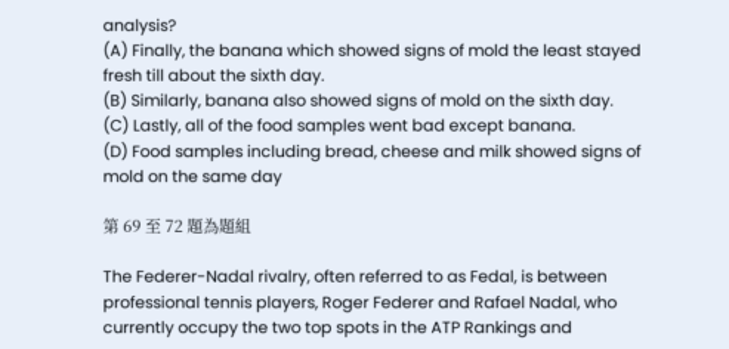analysis?
(A) Finally, the banana which showed signs of mold the least stayed fresh till about the sixth day.
(B) Similarly, banana also showed signs of mold on the sixth day.
(C) Lastly, all of the food samples went bad except banana.
(D) Food samples including bread, cheese and milk showed signs of mold on the same day

第 69 至 72 題為題組

The Federer-Nadal rivalry, often referred to as Fedal, is between professional tennis players, Roger Federer and Rafael Nadal, who currently occupy the two top spots in the ATP Rankings and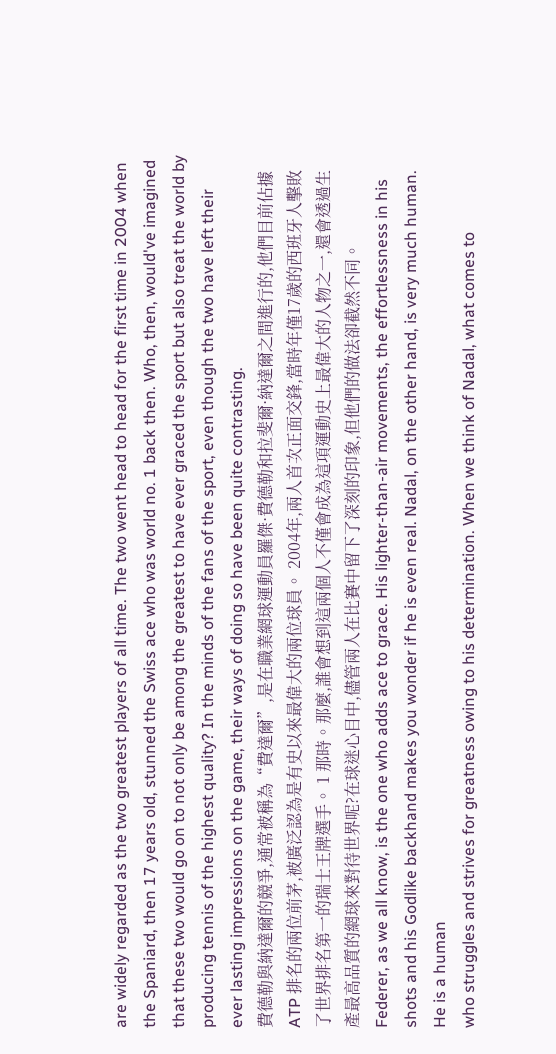are widely regarded as the two greatest players of all time. The two went head to head for the first time in 2004 when the Spaniard, then 17 years old, stunned the Swiss ace who was world no. 1 back then. Who, then, would've imagined that these two would go on to not only be among the greatest to have ever graced the sport but also treat the world by producing tennis of the highest quality? In the minds of the fans of the sport, even though the two have left their ever lasting impressions on the game, their ways of doing so have been quite contrasting.
費德勒與納達爾的競爭,通常被稱為“費達爾”,是在職業網球運動員羅傑·費德勒和拉斐爾·納達爾之間進行的,他們目前佔據ATP 排名的兩位前茅,被廣泛認為是有史以來最偉大的兩位球員。 2004年,兩人首次正面交鋒,當時年僅17歲的西班牙人擊敗了世界排名第一的瑞士王牌選手。 1 那時。那麼,誰會想到這兩個人不僅會成為這項運動史上最偉大的人物之一,還會透過生產最高品質的網球來對待世界呢?在球迷心目中,儘管兩人在比賽中留下了深刻的印象,但他們的做法卻截然不同。
Federer, as we all know, is the one who adds ace to grace. His lighter-than-air movements, the effortlessness in his shots and his Godlike backhand makes you wonder if he is even real. Nadal, on the other hand, is very much human. He is a human
who struggles and strives for greatness owing to his determination. When we think of Nadal, what comes to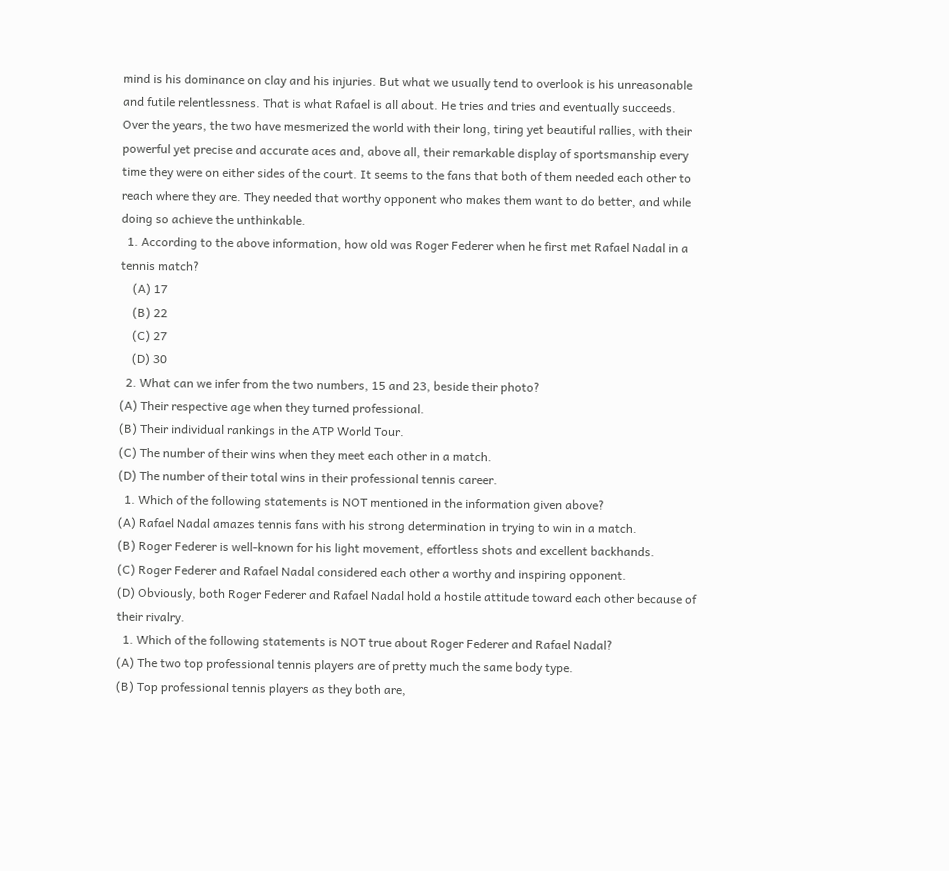mind is his dominance on clay and his injuries. But what we usually tend to overlook is his unreasonable and futile relentlessness. That is what Rafael is all about. He tries and tries and eventually succeeds.
Over the years, the two have mesmerized the world with their long, tiring yet beautiful rallies, with their powerful yet precise and accurate aces and, above all, their remarkable display of sportsmanship every time they were on either sides of the court. It seems to the fans that both of them needed each other to reach where they are. They needed that worthy opponent who makes them want to do better, and while doing so achieve the unthinkable.
  1. According to the above information, how old was Roger Federer when he first met Rafael Nadal in a tennis match?
    (A) 17
    (B) 22
    (C) 27
    (D) 30
  2. What can we infer from the two numbers, 15 and 23, beside their photo?
(A) Their respective age when they turned professional.
(B) Their individual rankings in the ATP World Tour.
(C) The number of their wins when they meet each other in a match.
(D) The number of their total wins in their professional tennis career.
  1. Which of the following statements is NOT mentioned in the information given above?
(A) Rafael Nadal amazes tennis fans with his strong determination in trying to win in a match.
(B) Roger Federer is well-known for his light movement, effortless shots and excellent backhands.
(C) Roger Federer and Rafael Nadal considered each other a worthy and inspiring opponent.
(D) Obviously, both Roger Federer and Rafael Nadal hold a hostile attitude toward each other because of their rivalry.
  1. Which of the following statements is NOT true about Roger Federer and Rafael Nadal?
(A) The two top professional tennis players are of pretty much the same body type.
(B) Top professional tennis players as they both are,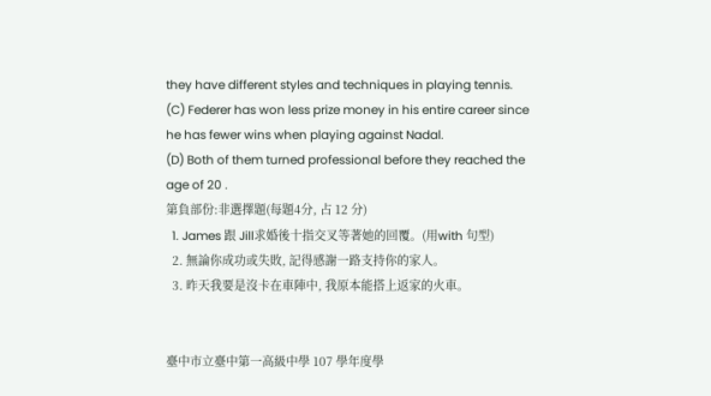they have different styles and techniques in playing tennis.
(C) Federer has won less prize money in his entire career since he has fewer wins when playing against Nadal.
(D) Both of them turned professional before they reached the age of 20 .
第負部份:非選擇題(每題4分, 占 12 分)
  1. James 跟 Jill求婚後十指交叉等著她的回覆。(用with 句型)
  2. 無論你成功或失敗, 記得感謝一路支持你的家人。
  3. 昨天我要是沒卡在車陣中, 我原本能搭上返家的火車。


臺中市立臺中第一高級中學 107 學年度學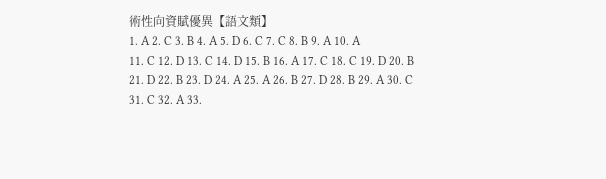術性向資賦優異【語文類】
1. A 2. C 3. B 4. A 5. D 6. C 7. C 8. B 9. A 10. A
11. C 12. D 13. C 14. D 15. B 16. A 17. C 18. C 19. D 20. B
21. D 22. B 23. D 24. A 25. A 26. B 27. D 28. B 29. A 30. C
31. C 32. A 33.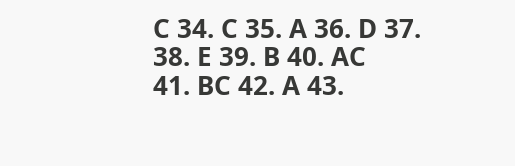C 34. C 35. A 36. D 37. 38. E 39. B 40. AC
41. BC 42. A 43.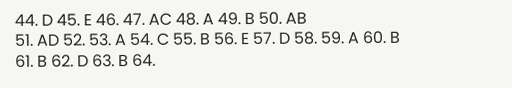44. D 45. E 46. 47. AC 48. A 49. B 50. AB
51. AD 52. 53. A 54. C 55. B 56. E 57. D 58. 59. A 60. B
61. B 62. D 63. B 64.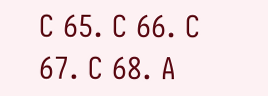C 65. C 66. C 67. C 68. A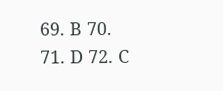69. B 70.
71. D 72. C